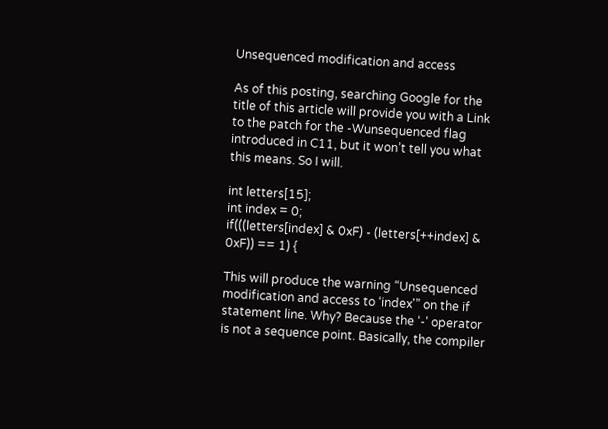Unsequenced modification and access

As of this posting, searching Google for the title of this article will provide you with a Link to the patch for the -Wunsequenced flag introduced in C11, but it won’t tell you what this means. So I will.

int letters[15];
int index = 0;
if(((letters[index] & 0xF) - (letters[++index] & 0xF)) == 1) {

This will produce the warning “Unsequenced modification and access to ‘index'” on the if statement line. Why? Because the ‘-‘ operator is not a sequence point. Basically, the compiler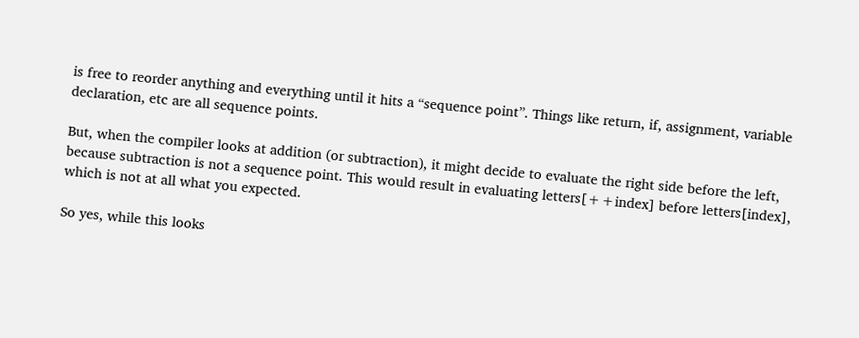is free to reorder anything and everything until it hits a “sequence point”. Things like return, if, assignment, variable declaration, etc are all sequence points.

But, when the compiler looks at addition (or subtraction), it might decide to evaluate the right side before the left, because subtraction is not a sequence point. This would result in evaluating letters[++index] before letters[index], which is not at all what you expected.

So yes, while this looks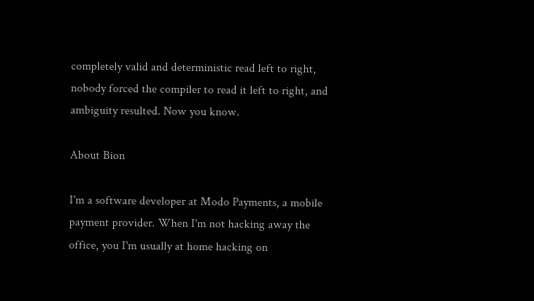completely valid and deterministic read left to right, nobody forced the compiler to read it left to right, and ambiguity resulted. Now you know.

About Bion

I'm a software developer at Modo Payments, a mobile payment provider. When I'm not hacking away the office, you I'm usually at home hacking on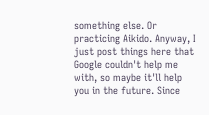something else. Or practicing Aikido. Anyway, I just post things here that Google couldn't help me with, so maybe it'll help you in the future. Since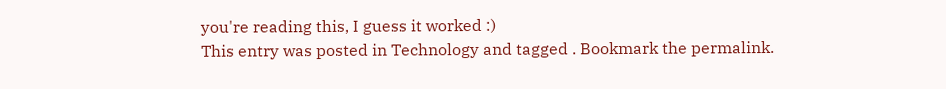you're reading this, I guess it worked :)
This entry was posted in Technology and tagged . Bookmark the permalink.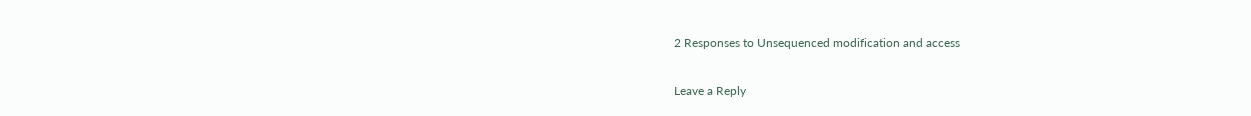2 Responses to Unsequenced modification and access

Leave a Reply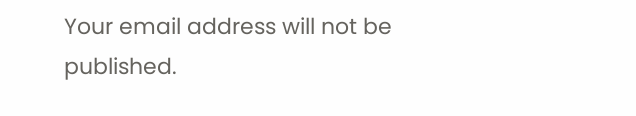Your email address will not be published.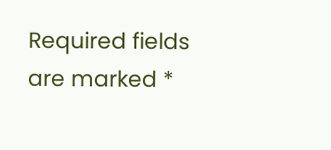Required fields are marked *